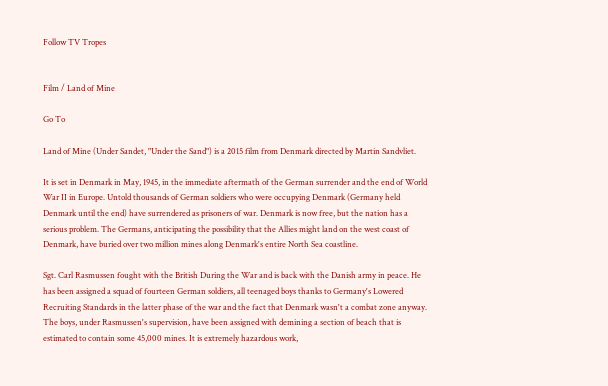Follow TV Tropes


Film / Land of Mine

Go To

Land of Mine (Under Sandet, "Under the Sand") is a 2015 film from Denmark directed by Martin Sandvliet.

It is set in Denmark in May, 1945, in the immediate aftermath of the German surrender and the end of World War II in Europe. Untold thousands of German soldiers who were occupying Denmark (Germany held Denmark until the end) have surrendered as prisoners of war. Denmark is now free, but the nation has a serious problem. The Germans, anticipating the possibility that the Allies might land on the west coast of Denmark, have buried over two million mines along Denmark's entire North Sea coastline.

Sgt. Carl Rasmussen fought with the British During the War and is back with the Danish army in peace. He has been assigned a squad of fourteen German soldiers, all teenaged boys thanks to Germany's Lowered Recruiting Standards in the latter phase of the war and the fact that Denmark wasn't a combat zone anyway. The boys, under Rasmussen's supervision, have been assigned with demining a section of beach that is estimated to contain some 45,000 mines. It is extremely hazardous work,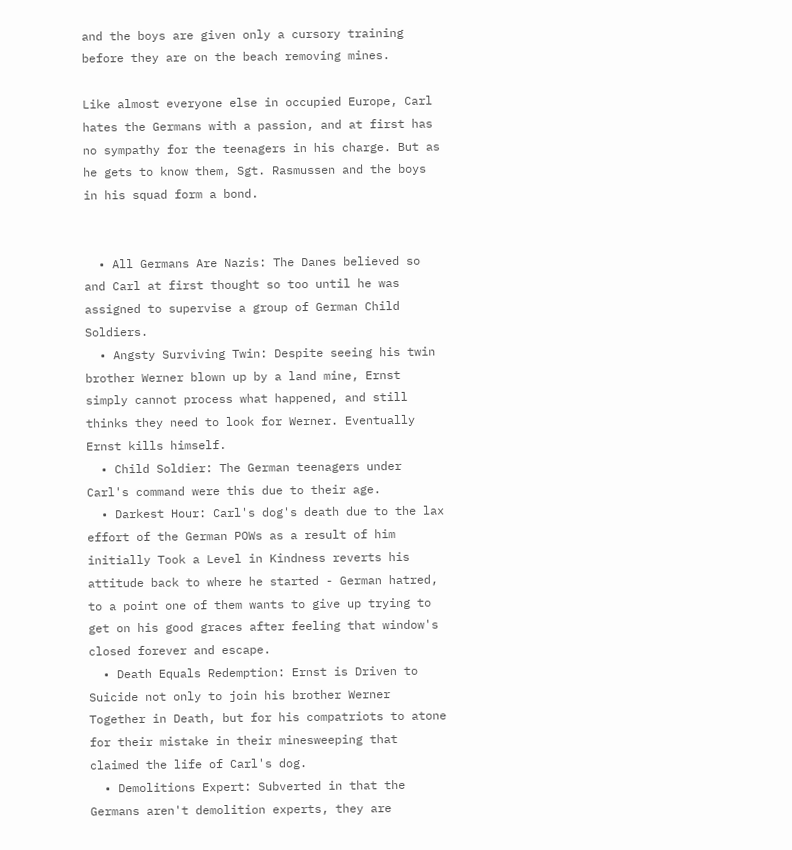and the boys are given only a cursory training before they are on the beach removing mines.

Like almost everyone else in occupied Europe, Carl hates the Germans with a passion, and at first has no sympathy for the teenagers in his charge. But as he gets to know them, Sgt. Rasmussen and the boys in his squad form a bond.


  • All Germans Are Nazis: The Danes believed so and Carl at first thought so too until he was assigned to supervise a group of German Child Soldiers.
  • Angsty Surviving Twin: Despite seeing his twin brother Werner blown up by a land mine, Ernst simply cannot process what happened, and still thinks they need to look for Werner. Eventually Ernst kills himself.
  • Child Soldier: The German teenagers under Carl's command were this due to their age.
  • Darkest Hour: Carl's dog's death due to the lax effort of the German POWs as a result of him initially Took a Level in Kindness reverts his attitude back to where he started - German hatred, to a point one of them wants to give up trying to get on his good graces after feeling that window's closed forever and escape.
  • Death Equals Redemption: Ernst is Driven to Suicide not only to join his brother Werner Together in Death, but for his compatriots to atone for their mistake in their minesweeping that claimed the life of Carl's dog.
  • Demolitions Expert: Subverted in that the Germans aren't demolition experts, they are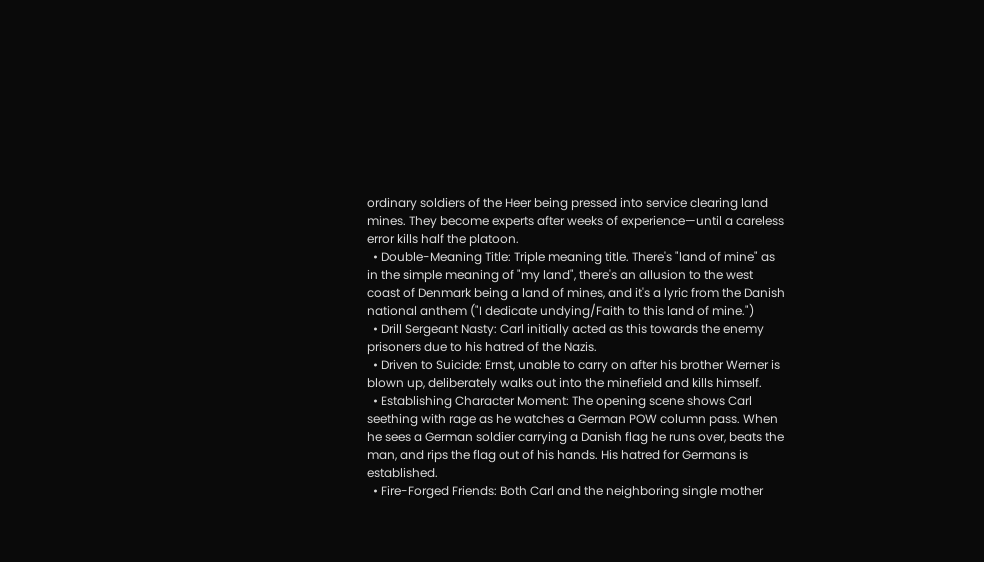ordinary soldiers of the Heer being pressed into service clearing land mines. They become experts after weeks of experience—until a careless error kills half the platoon.
  • Double-Meaning Title: Triple meaning title. There's "land of mine" as in the simple meaning of "my land", there's an allusion to the west coast of Denmark being a land of mines, and it's a lyric from the Danish national anthem ("I dedicate undying/Faith to this land of mine.")
  • Drill Sergeant Nasty: Carl initially acted as this towards the enemy prisoners due to his hatred of the Nazis.
  • Driven to Suicide: Ernst, unable to carry on after his brother Werner is blown up, deliberately walks out into the minefield and kills himself.
  • Establishing Character Moment: The opening scene shows Carl seething with rage as he watches a German POW column pass. When he sees a German soldier carrying a Danish flag he runs over, beats the man, and rips the flag out of his hands. His hatred for Germans is established.
  • Fire-Forged Friends: Both Carl and the neighboring single mother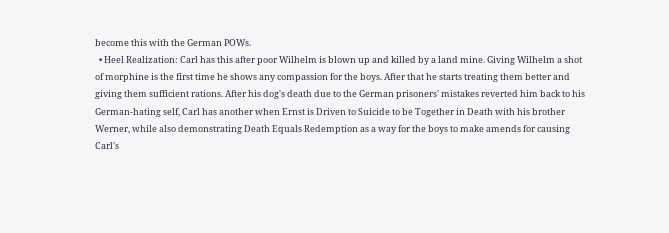become this with the German POWs.
  • Heel Realization: Carl has this after poor Wilhelm is blown up and killed by a land mine. Giving Wilhelm a shot of morphine is the first time he shows any compassion for the boys. After that he starts treating them better and giving them sufficient rations. After his dog's death due to the German prisoners' mistakes reverted him back to his German-hating self, Carl has another when Ernst is Driven to Suicide to be Together in Death with his brother Werner, while also demonstrating Death Equals Redemption as a way for the boys to make amends for causing Carl's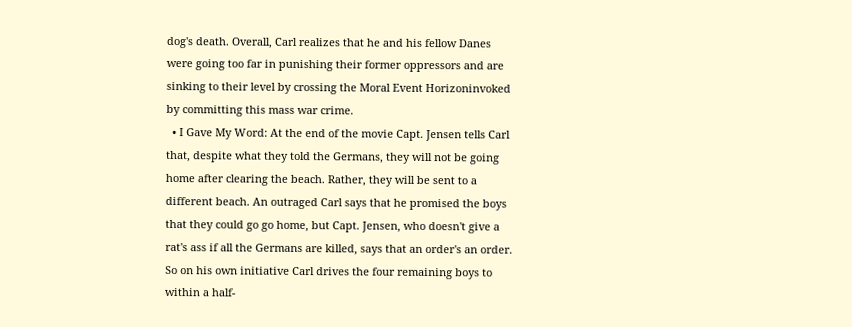dog's death. Overall, Carl realizes that he and his fellow Danes were going too far in punishing their former oppressors and are sinking to their level by crossing the Moral Event Horizoninvoked by committing this mass war crime.
  • I Gave My Word: At the end of the movie Capt. Jensen tells Carl that, despite what they told the Germans, they will not be going home after clearing the beach. Rather, they will be sent to a different beach. An outraged Carl says that he promised the boys that they could go go home, but Capt. Jensen, who doesn't give a rat's ass if all the Germans are killed, says that an order's an order. So on his own initiative Carl drives the four remaining boys to within a half-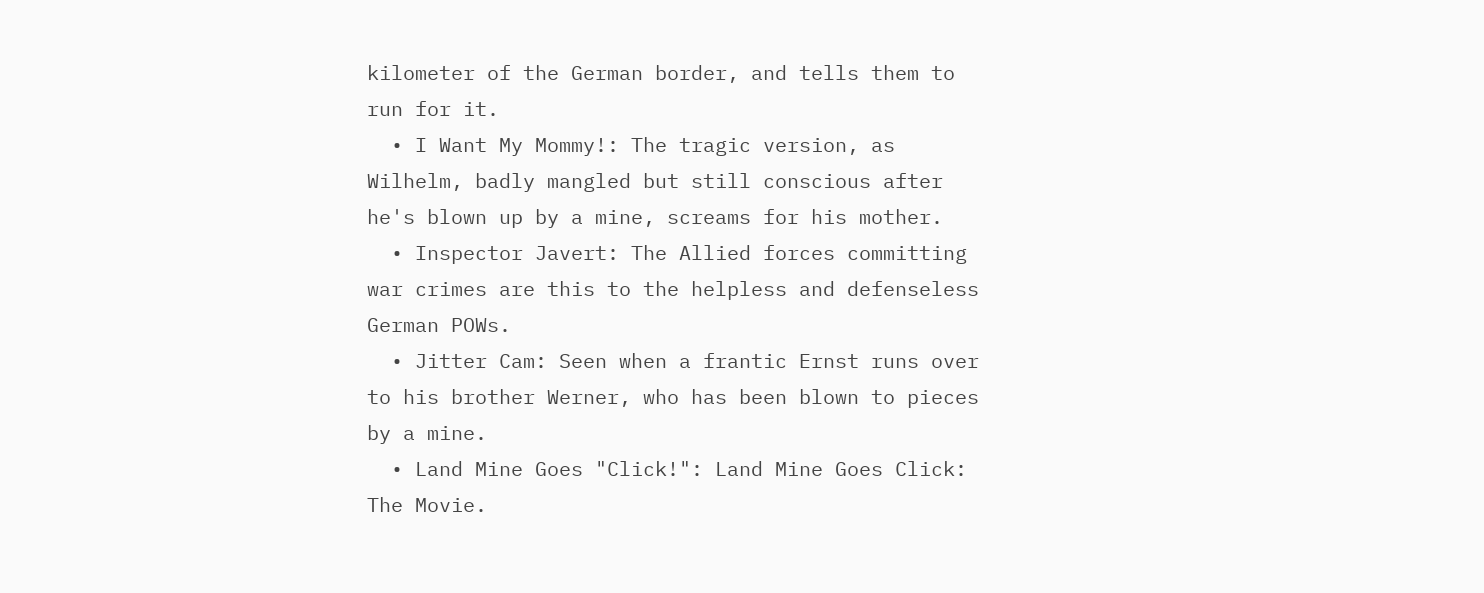kilometer of the German border, and tells them to run for it.
  • I Want My Mommy!: The tragic version, as Wilhelm, badly mangled but still conscious after he's blown up by a mine, screams for his mother.
  • Inspector Javert: The Allied forces committing war crimes are this to the helpless and defenseless German POWs.
  • Jitter Cam: Seen when a frantic Ernst runs over to his brother Werner, who has been blown to pieces by a mine.
  • Land Mine Goes "Click!": Land Mine Goes Click: The Movie.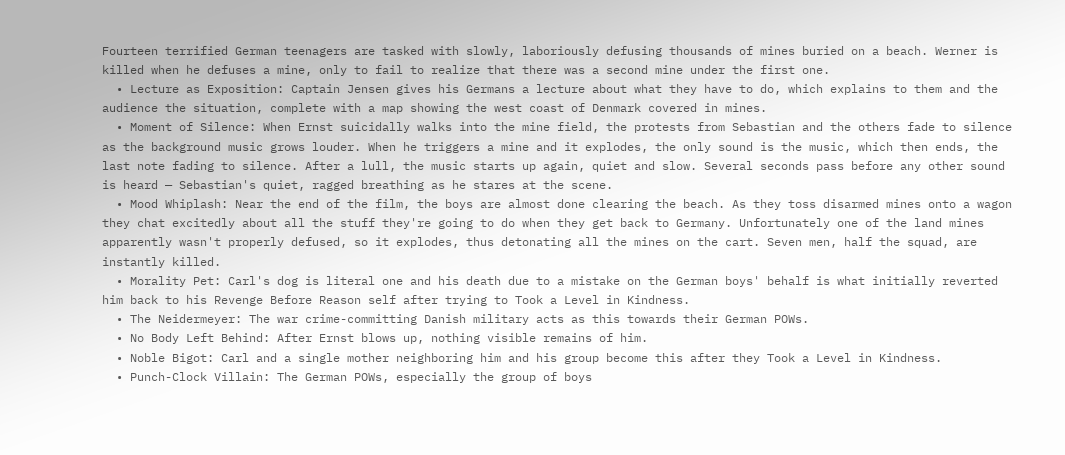Fourteen terrified German teenagers are tasked with slowly, laboriously defusing thousands of mines buried on a beach. Werner is killed when he defuses a mine, only to fail to realize that there was a second mine under the first one.
  • Lecture as Exposition: Captain Jensen gives his Germans a lecture about what they have to do, which explains to them and the audience the situation, complete with a map showing the west coast of Denmark covered in mines.
  • Moment of Silence: When Ernst suicidally walks into the mine field, the protests from Sebastian and the others fade to silence as the background music grows louder. When he triggers a mine and it explodes, the only sound is the music, which then ends, the last note fading to silence. After a lull, the music starts up again, quiet and slow. Several seconds pass before any other sound is heard — Sebastian's quiet, ragged breathing as he stares at the scene.
  • Mood Whiplash: Near the end of the film, the boys are almost done clearing the beach. As they toss disarmed mines onto a wagon they chat excitedly about all the stuff they're going to do when they get back to Germany. Unfortunately one of the land mines apparently wasn't properly defused, so it explodes, thus detonating all the mines on the cart. Seven men, half the squad, are instantly killed.
  • Morality Pet: Carl's dog is literal one and his death due to a mistake on the German boys' behalf is what initially reverted him back to his Revenge Before Reason self after trying to Took a Level in Kindness.
  • The Neidermeyer: The war crime-committing Danish military acts as this towards their German POWs.
  • No Body Left Behind: After Ernst blows up, nothing visible remains of him.
  • Noble Bigot: Carl and a single mother neighboring him and his group become this after they Took a Level in Kindness.
  • Punch-Clock Villain: The German POWs, especially the group of boys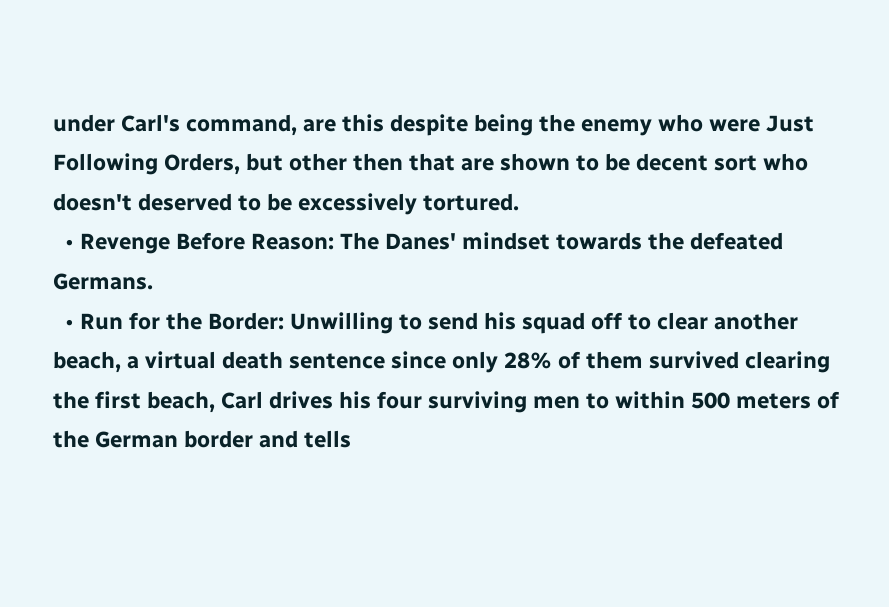under Carl's command, are this despite being the enemy who were Just Following Orders, but other then that are shown to be decent sort who doesn't deserved to be excessively tortured.
  • Revenge Before Reason: The Danes' mindset towards the defeated Germans.
  • Run for the Border: Unwilling to send his squad off to clear another beach, a virtual death sentence since only 28% of them survived clearing the first beach, Carl drives his four surviving men to within 500 meters of the German border and tells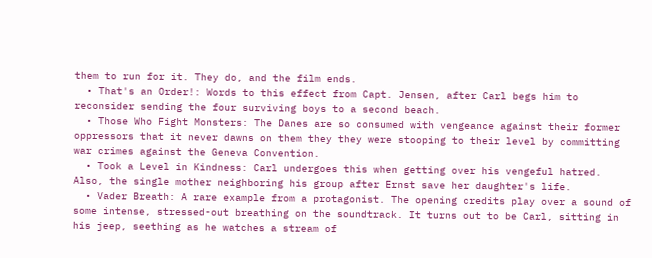them to run for it. They do, and the film ends.
  • That's an Order!: Words to this effect from Capt. Jensen, after Carl begs him to reconsider sending the four surviving boys to a second beach.
  • Those Who Fight Monsters: The Danes are so consumed with vengeance against their former oppressors that it never dawns on them they they were stooping to their level by committing war crimes against the Geneva Convention.
  • Took a Level in Kindness: Carl undergoes this when getting over his vengeful hatred. Also, the single mother neighboring his group after Ernst save her daughter's life.
  • Vader Breath: A rare example from a protagonist. The opening credits play over a sound of some intense, stressed-out breathing on the soundtrack. It turns out to be Carl, sitting in his jeep, seething as he watches a stream of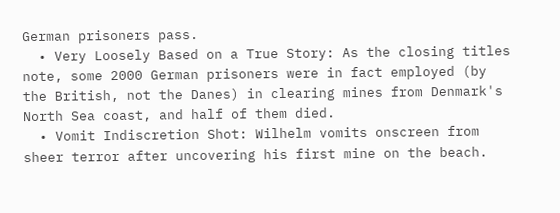German prisoners pass.
  • Very Loosely Based on a True Story: As the closing titles note, some 2000 German prisoners were in fact employed (by the British, not the Danes) in clearing mines from Denmark's North Sea coast, and half of them died.
  • Vomit Indiscretion Shot: Wilhelm vomits onscreen from sheer terror after uncovering his first mine on the beach.